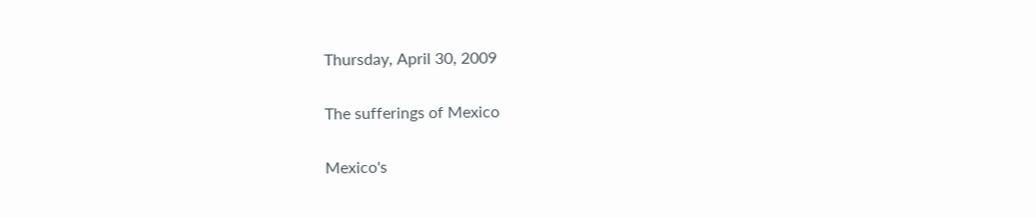Thursday, April 30, 2009

The sufferings of Mexico

Mexico's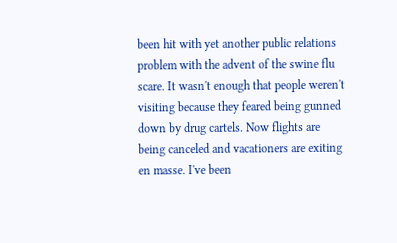been hit with yet another public relations problem with the advent of the swine flu scare. It wasn't enough that people weren't visiting because they feared being gunned down by drug cartels. Now flights are being canceled and vacationers are exiting en masse. I've been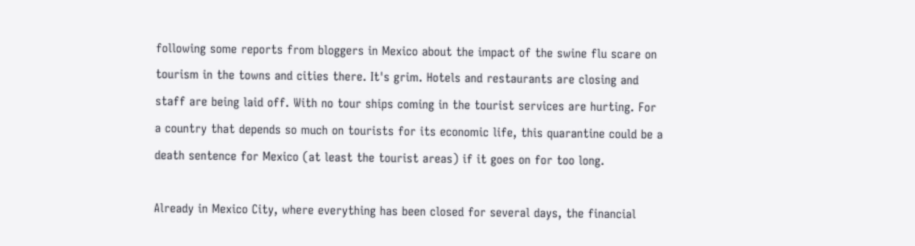following some reports from bloggers in Mexico about the impact of the swine flu scare on tourism in the towns and cities there. It's grim. Hotels and restaurants are closing and staff are being laid off. With no tour ships coming in the tourist services are hurting. For a country that depends so much on tourists for its economic life, this quarantine could be a death sentence for Mexico (at least the tourist areas) if it goes on for too long.

Already in Mexico City, where everything has been closed for several days, the financial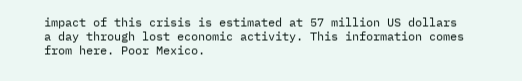impact of this crisis is estimated at 57 million US dollars a day through lost economic activity. This information comes from here. Poor Mexico.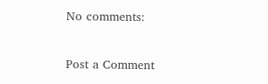No comments:

Post a Comment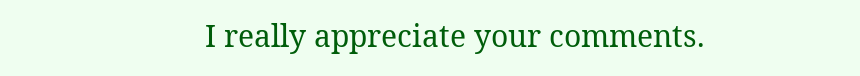I really appreciate your comments.